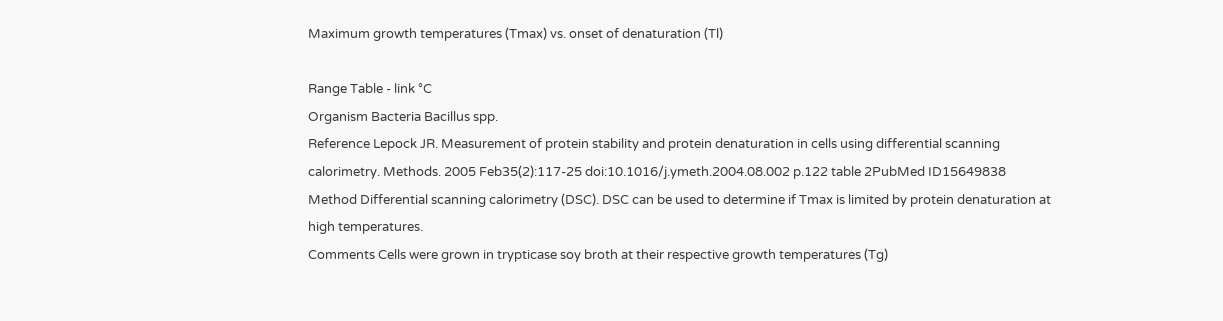Maximum growth temperatures (Tmax) vs. onset of denaturation (Tl)

Range Table - link °C
Organism Bacteria Bacillus spp.
Reference Lepock JR. Measurement of protein stability and protein denaturation in cells using differential scanning calorimetry. Methods. 2005 Feb35(2):117-25 doi:10.1016/j.ymeth.2004.08.002 p.122 table 2PubMed ID15649838
Method Differential scanning calorimetry (DSC). DSC can be used to determine if Tmax is limited by protein denaturation at high temperatures.
Comments Cells were grown in trypticase soy broth at their respective growth temperatures (Tg)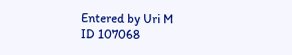Entered by Uri M
ID 107068